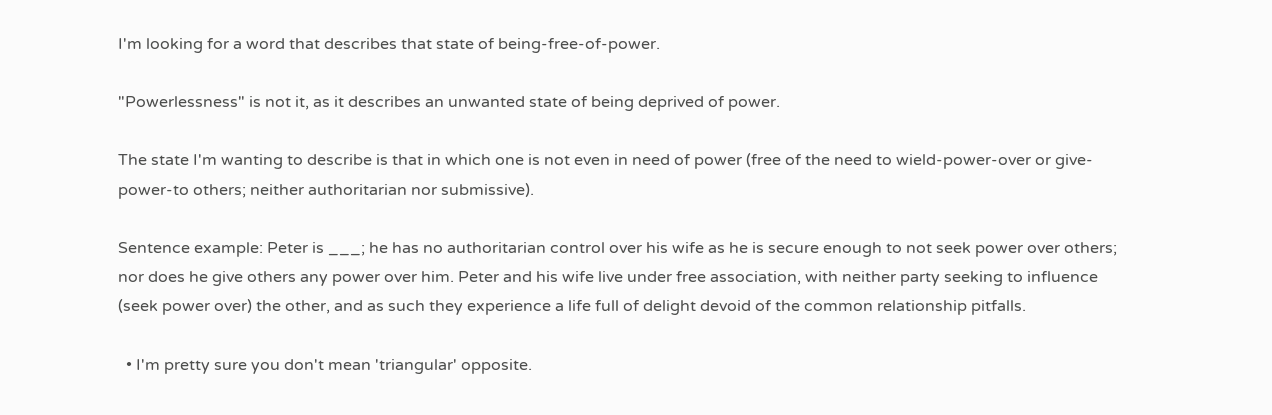I'm looking for a word that describes that state of being-free-of-power.

"Powerlessness" is not it, as it describes an unwanted state of being deprived of power.

The state I'm wanting to describe is that in which one is not even in need of power (free of the need to wield-power-over or give-power-to others; neither authoritarian nor submissive).

Sentence example: Peter is ___; he has no authoritarian control over his wife as he is secure enough to not seek power over others; nor does he give others any power over him. Peter and his wife live under free association, with neither party seeking to influence (seek power over) the other, and as such they experience a life full of delight devoid of the common relationship pitfalls.

  • I'm pretty sure you don't mean 'triangular' opposite.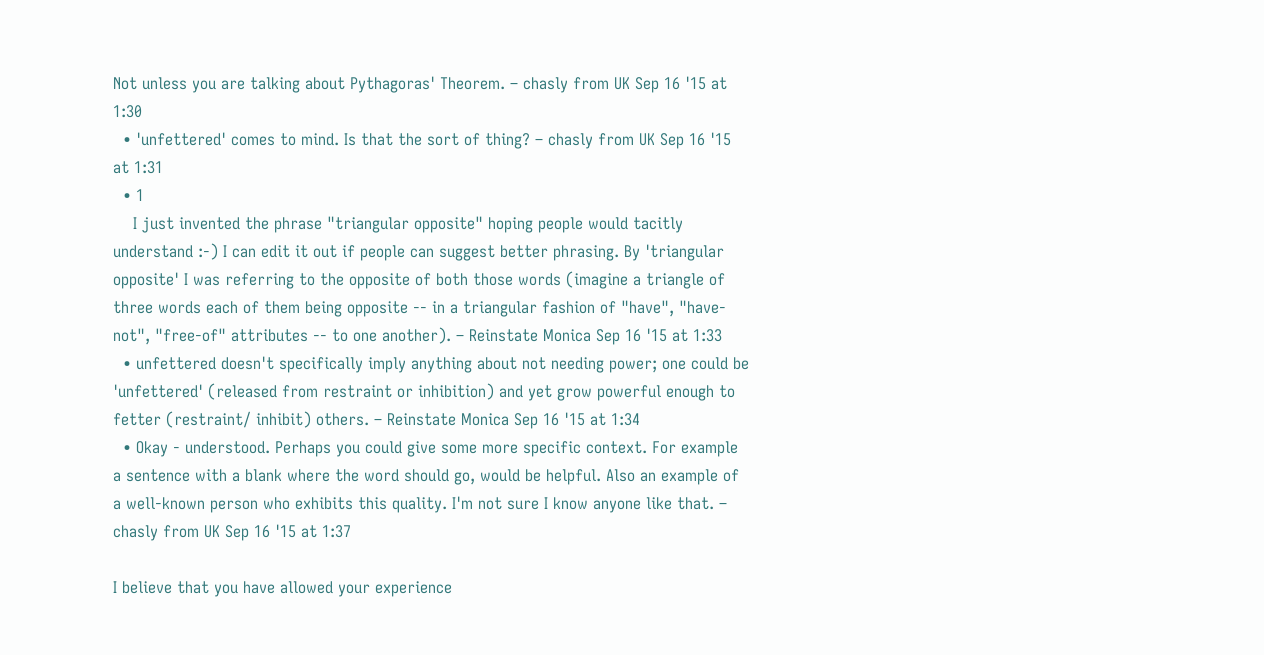Not unless you are talking about Pythagoras' Theorem. – chasly from UK Sep 16 '15 at 1:30
  • 'unfettered' comes to mind. Is that the sort of thing? – chasly from UK Sep 16 '15 at 1:31
  • 1
    I just invented the phrase "triangular opposite" hoping people would tacitly understand :-) I can edit it out if people can suggest better phrasing. By 'triangular opposite' I was referring to the opposite of both those words (imagine a triangle of three words each of them being opposite -- in a triangular fashion of "have", "have-not", "free-of" attributes -- to one another). – Reinstate Monica Sep 16 '15 at 1:33
  • unfettered doesn't specifically imply anything about not needing power; one could be 'unfettered' (released from restraint or inhibition) and yet grow powerful enough to fetter (restraint/ inhibit) others. – Reinstate Monica Sep 16 '15 at 1:34
  • Okay - understood. Perhaps you could give some more specific context. For example a sentence with a blank where the word should go, would be helpful. Also an example of a well-known person who exhibits this quality. I'm not sure I know anyone like that. – chasly from UK Sep 16 '15 at 1:37

I believe that you have allowed your experience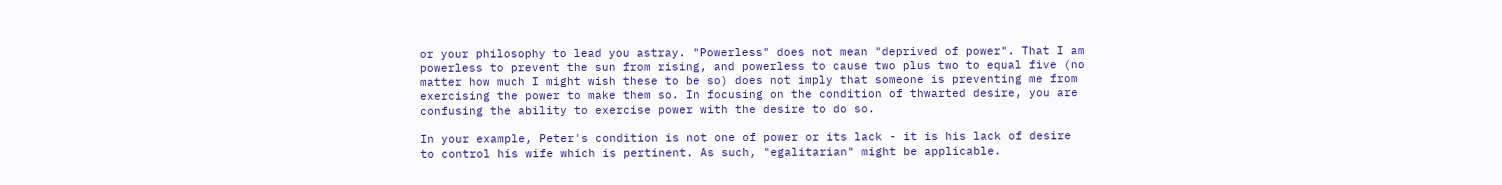or your philosophy to lead you astray. "Powerless" does not mean "deprived of power". That I am powerless to prevent the sun from rising, and powerless to cause two plus two to equal five (no matter how much I might wish these to be so) does not imply that someone is preventing me from exercising the power to make them so. In focusing on the condition of thwarted desire, you are confusing the ability to exercise power with the desire to do so.

In your example, Peter's condition is not one of power or its lack - it is his lack of desire to control his wife which is pertinent. As such, "egalitarian" might be applicable.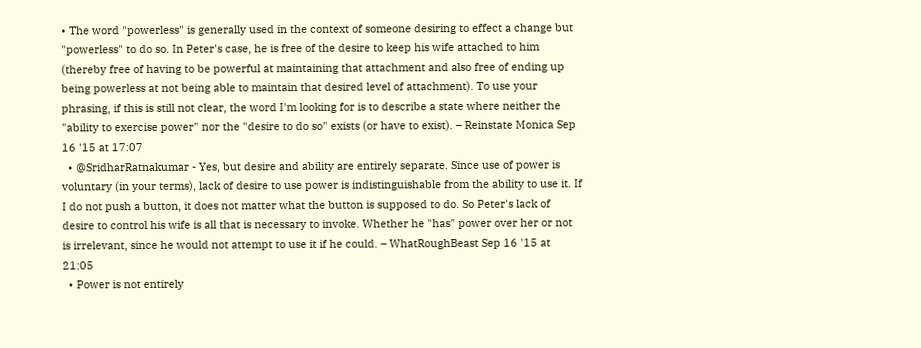• The word "powerless" is generally used in the context of someone desiring to effect a change but "powerless" to do so. In Peter's case, he is free of the desire to keep his wife attached to him (thereby free of having to be powerful at maintaining that attachment and also free of ending up being powerless at not being able to maintain that desired level of attachment). To use your phrasing, if this is still not clear, the word I'm looking for is to describe a state where neither the "ability to exercise power" nor the "desire to do so" exists (or have to exist). – Reinstate Monica Sep 16 '15 at 17:07
  • @SridharRatnakumar - Yes, but desire and ability are entirely separate. Since use of power is voluntary (in your terms), lack of desire to use power is indistinguishable from the ability to use it. If I do not push a button, it does not matter what the button is supposed to do. So Peter's lack of desire to control his wife is all that is necessary to invoke. Whether he "has" power over her or not is irrelevant, since he would not attempt to use it if he could. – WhatRoughBeast Sep 16 '15 at 21:05
  • Power is not entirely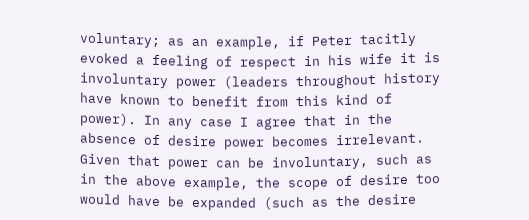voluntary; as an example, if Peter tacitly evoked a feeling of respect in his wife it is involuntary power (leaders throughout history have known to benefit from this kind of power). In any case I agree that in the absence of desire power becomes irrelevant. Given that power can be involuntary, such as in the above example, the scope of desire too would have be expanded (such as the desire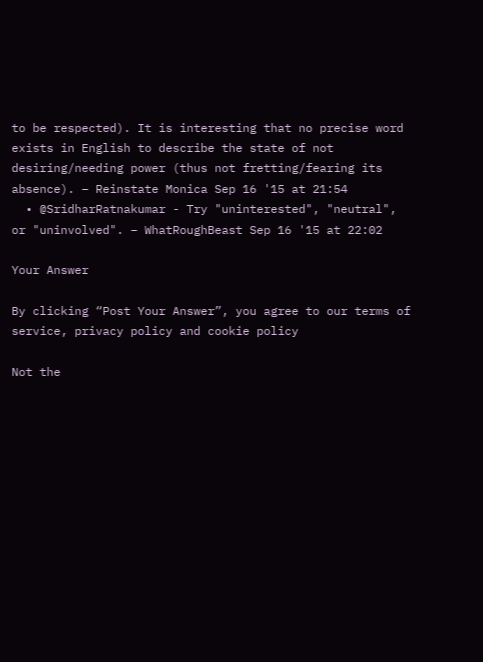to be respected). It is interesting that no precise word exists in English to describe the state of not desiring/needing power (thus not fretting/fearing its absence). – Reinstate Monica Sep 16 '15 at 21:54
  • @SridharRatnakumar - Try "uninterested", "neutral", or "uninvolved". – WhatRoughBeast Sep 16 '15 at 22:02

Your Answer

By clicking “Post Your Answer”, you agree to our terms of service, privacy policy and cookie policy

Not the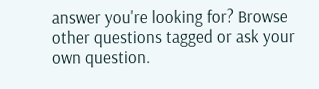answer you're looking for? Browse other questions tagged or ask your own question.